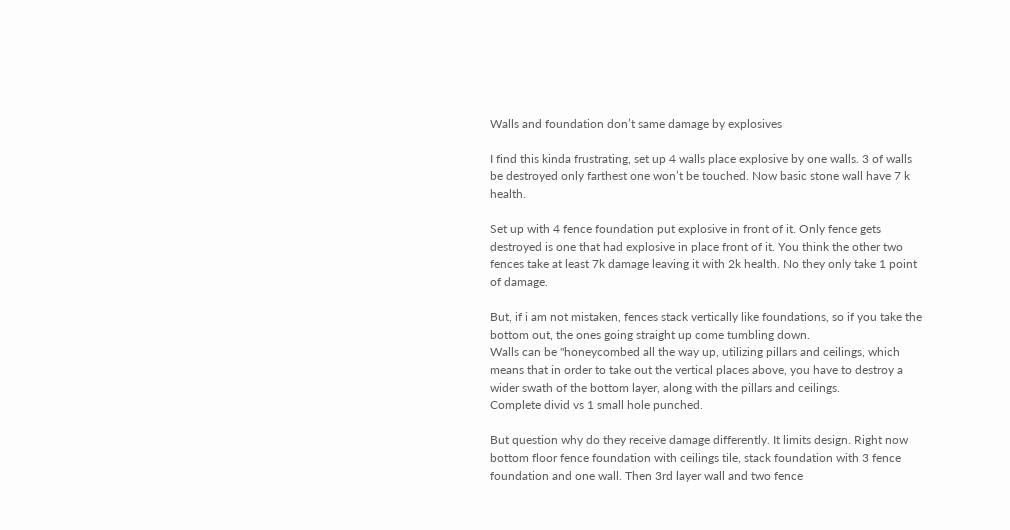Walls and foundation don’t same damage by explosives

I find this kinda frustrating, set up 4 walls place explosive by one walls. 3 of walls be destroyed only farthest one won’t be touched. Now basic stone wall have 7 k health.

Set up with 4 fence foundation put explosive in front of it. Only fence gets destroyed is one that had explosive in place front of it. You think the other two fences take at least 7k damage leaving it with 2k health. No they only take 1 point of damage.

But, if i am not mistaken, fences stack vertically like foundations, so if you take the bottom out, the ones going straight up come tumbling down.
Walls can be "honeycombed all the way up, utilizing pillars and ceilings, which means that in order to take out the vertical places above, you have to destroy a wider swath of the bottom layer, along with the pillars and ceilings.
Complete divid vs 1 small hole punched.

But question why do they receive damage differently. It limits design. Right now bottom floor fence foundation with ceilings tile, stack foundation with 3 fence foundation and one wall. Then 3rd layer wall and two fence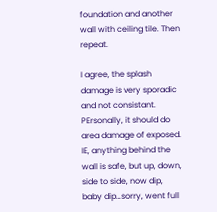foundation and another wall with ceiling tile. Then repeat.

I agree, the splash damage is very sporadic and not consistant. PErsonally, it should do area damage of exposed. IE, anything behind the wall is safe, but up, down, side to side, now dip, baby dip…sorry, went full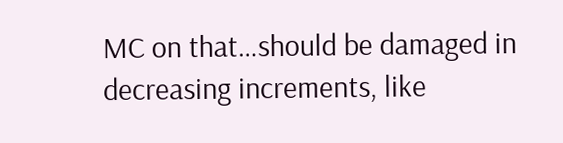MC on that…should be damaged in decreasing increments, like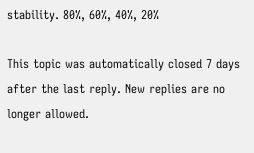stability. 80%, 60%, 40%, 20%

This topic was automatically closed 7 days after the last reply. New replies are no longer allowed.